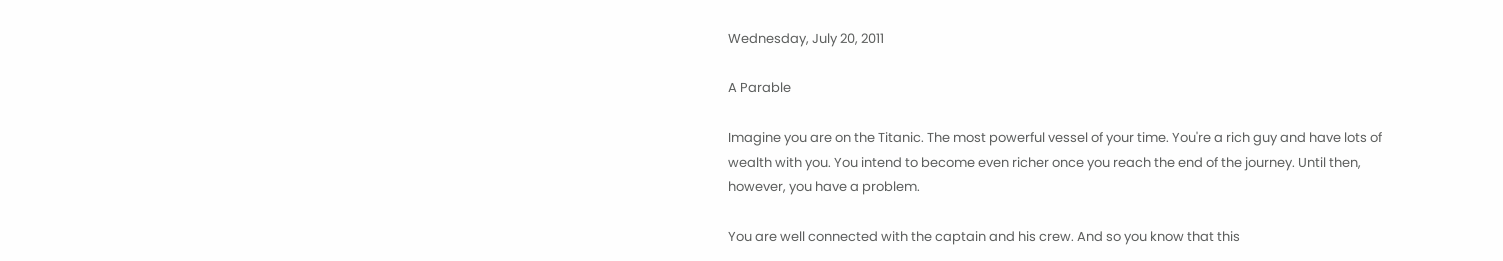Wednesday, July 20, 2011

A Parable

Imagine you are on the Titanic. The most powerful vessel of your time. You're a rich guy and have lots of wealth with you. You intend to become even richer once you reach the end of the journey. Until then, however, you have a problem.

You are well connected with the captain and his crew. And so you know that this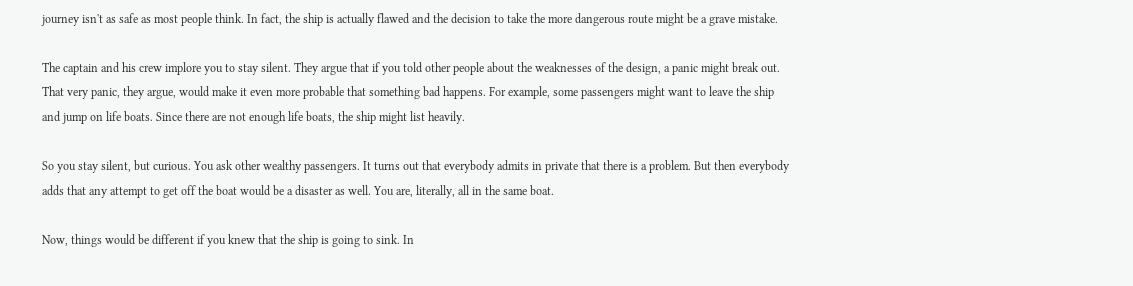journey isn't as safe as most people think. In fact, the ship is actually flawed and the decision to take the more dangerous route might be a grave mistake.

The captain and his crew implore you to stay silent. They argue that if you told other people about the weaknesses of the design, a panic might break out. That very panic, they argue, would make it even more probable that something bad happens. For example, some passengers might want to leave the ship and jump on life boats. Since there are not enough life boats, the ship might list heavily.

So you stay silent, but curious. You ask other wealthy passengers. It turns out that everybody admits in private that there is a problem. But then everybody adds that any attempt to get off the boat would be a disaster as well. You are, literally, all in the same boat.

Now, things would be different if you knew that the ship is going to sink. In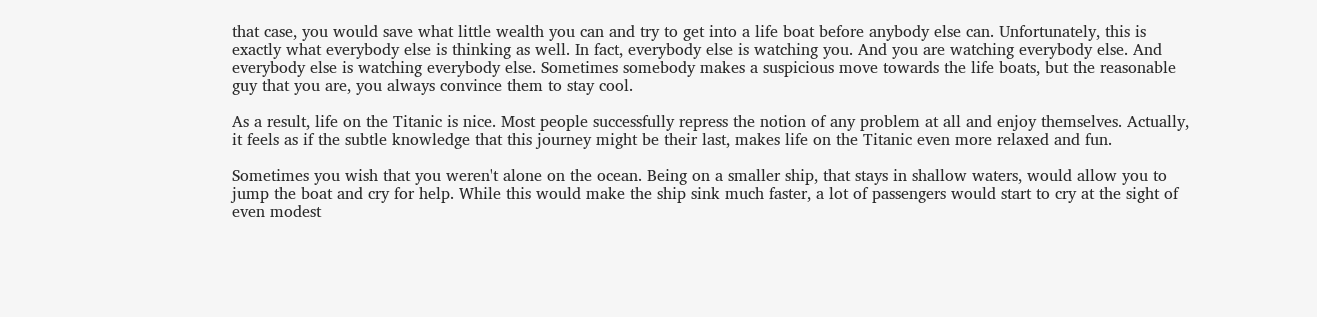that case, you would save what little wealth you can and try to get into a life boat before anybody else can. Unfortunately, this is exactly what everybody else is thinking as well. In fact, everybody else is watching you. And you are watching everybody else. And everybody else is watching everybody else. Sometimes somebody makes a suspicious move towards the life boats, but the reasonable guy that you are, you always convince them to stay cool.

As a result, life on the Titanic is nice. Most people successfully repress the notion of any problem at all and enjoy themselves. Actually, it feels as if the subtle knowledge that this journey might be their last, makes life on the Titanic even more relaxed and fun.

Sometimes you wish that you weren't alone on the ocean. Being on a smaller ship, that stays in shallow waters, would allow you to jump the boat and cry for help. While this would make the ship sink much faster, a lot of passengers would start to cry at the sight of even modest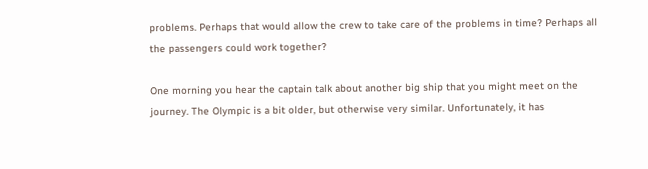problems. Perhaps that would allow the crew to take care of the problems in time? Perhaps all the passengers could work together?

One morning you hear the captain talk about another big ship that you might meet on the journey. The Olympic is a bit older, but otherwise very similar. Unfortunately, it has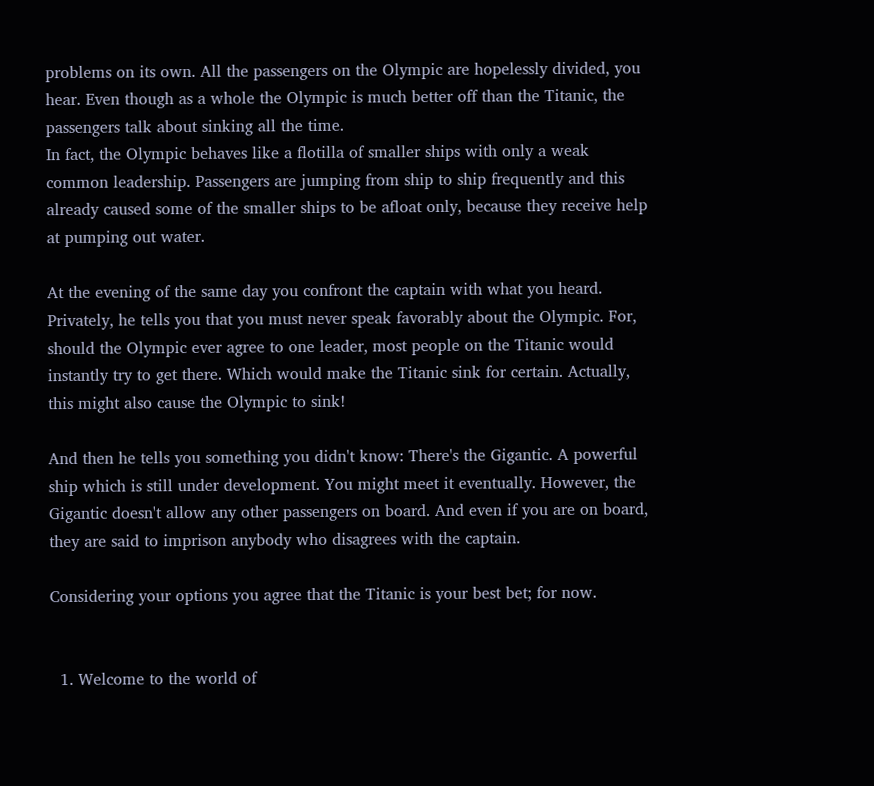problems on its own. All the passengers on the Olympic are hopelessly divided, you hear. Even though as a whole the Olympic is much better off than the Titanic, the passengers talk about sinking all the time.
In fact, the Olympic behaves like a flotilla of smaller ships with only a weak common leadership. Passengers are jumping from ship to ship frequently and this already caused some of the smaller ships to be afloat only, because they receive help at pumping out water.

At the evening of the same day you confront the captain with what you heard. Privately, he tells you that you must never speak favorably about the Olympic. For, should the Olympic ever agree to one leader, most people on the Titanic would instantly try to get there. Which would make the Titanic sink for certain. Actually, this might also cause the Olympic to sink!

And then he tells you something you didn't know: There's the Gigantic. A powerful ship which is still under development. You might meet it eventually. However, the Gigantic doesn't allow any other passengers on board. And even if you are on board, they are said to imprison anybody who disagrees with the captain.

Considering your options you agree that the Titanic is your best bet; for now.


  1. Welcome to the world of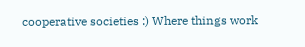cooperative societies :) Where things work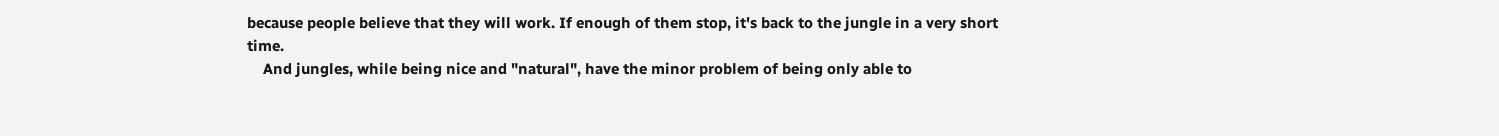because people believe that they will work. If enough of them stop, it's back to the jungle in a very short time.
    And jungles, while being nice and "natural", have the minor problem of being only able to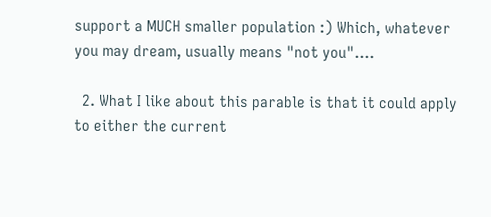support a MUCH smaller population :) Which, whatever you may dream, usually means "not you"....

  2. What I like about this parable is that it could apply to either the current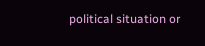political situation or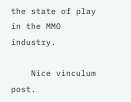the state of play in the MMO industry.

    Nice vinculum post.